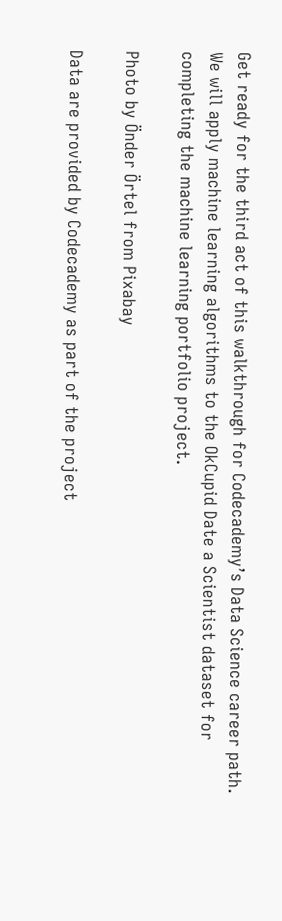Get ready for the third act of this walkthrough for Codecademy’s Data Science career path.
We will apply machine learning algorithms to the OkCupid Date a Scientist dataset for completing the machine learning portfolio project.

Photo by Önder Örtel from Pixabay

Data are provided by Codecademy as part of the project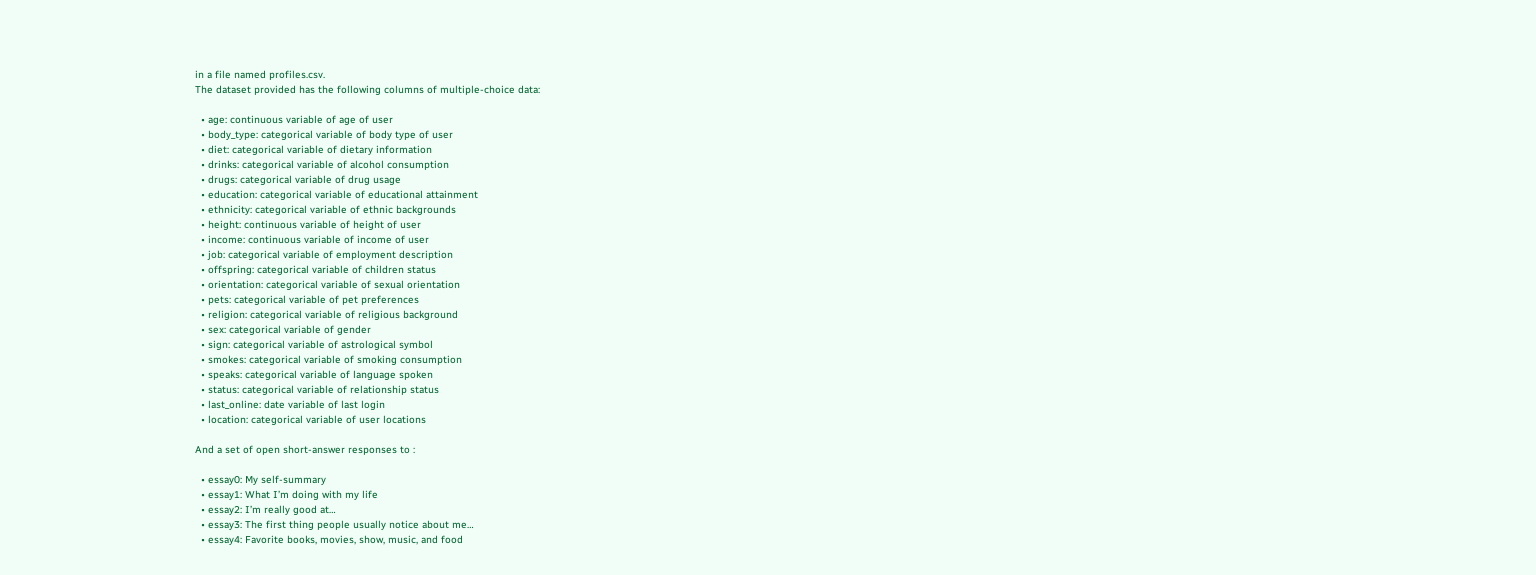in a file named profiles.csv.
The dataset provided has the following columns of multiple-choice data:

  • age: continuous variable of age of user
  • body_type: categorical variable of body type of user
  • diet: categorical variable of dietary information
  • drinks: categorical variable of alcohol consumption
  • drugs: categorical variable of drug usage
  • education: categorical variable of educational attainment
  • ethnicity: categorical variable of ethnic backgrounds
  • height: continuous variable of height of user
  • income: continuous variable of income of user
  • job: categorical variable of employment description
  • offspring: categorical variable of children status
  • orientation: categorical variable of sexual orientation
  • pets: categorical variable of pet preferences
  • religion: categorical variable of religious background
  • sex: categorical variable of gender
  • sign: categorical variable of astrological symbol
  • smokes: categorical variable of smoking consumption
  • speaks: categorical variable of language spoken
  • status: categorical variable of relationship status
  • last_online: date variable of last login
  • location: categorical variable of user locations

And a set of open short-answer responses to :

  • essay0: My self-summary
  • essay1: What I’m doing with my life
  • essay2: I’m really good at…
  • essay3: The first thing people usually notice about me…
  • essay4: Favorite books, movies, show, music, and food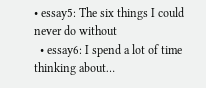• essay5: The six things I could never do without
  • essay6: I spend a lot of time thinking about…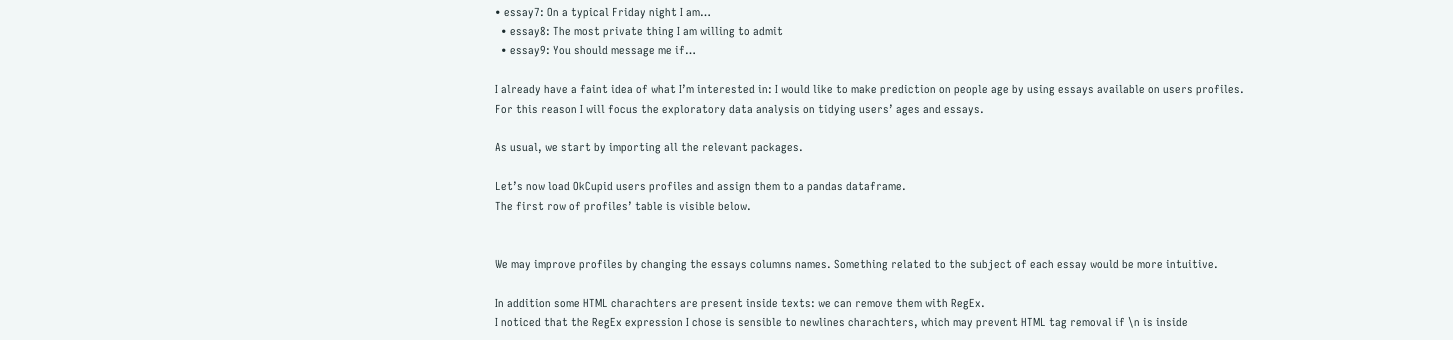• essay7: On a typical Friday night I am…
  • essay8: The most private thing I am willing to admit
  • essay9: You should message me if…

I already have a faint idea of what I’m interested in: I would like to make prediction on people age by using essays available on users profiles.
For this reason I will focus the exploratory data analysis on tidying users’ ages and essays.

As usual, we start by importing all the relevant packages.

Let’s now load OkCupid users profiles and assign them to a pandas dataframe.
The first row of profiles’ table is visible below.


We may improve profiles by changing the essays columns names. Something related to the subject of each essay would be more intuitive.

In addition some HTML charachters are present inside texts: we can remove them with RegEx.
I noticed that the RegEx expression I chose is sensible to newlines charachters, which may prevent HTML tag removal if \n is inside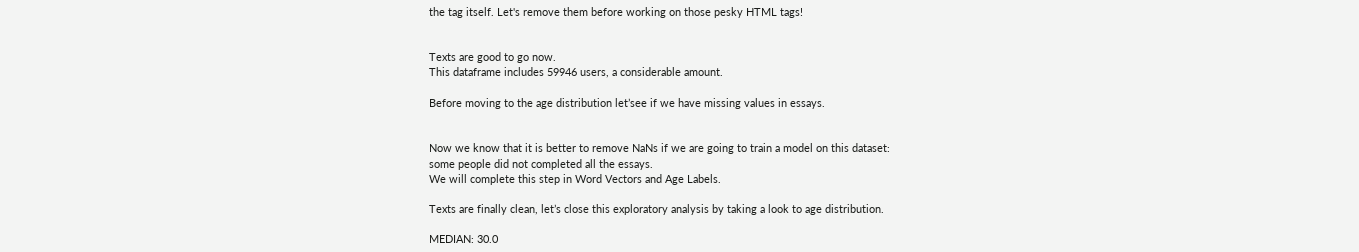the tag itself. Let's remove them before working on those pesky HTML tags!


Texts are good to go now.
This dataframe includes 59946 users, a considerable amount.

Before moving to the age distribution let’see if we have missing values in essays.


Now we know that it is better to remove NaNs if we are going to train a model on this dataset:
some people did not completed all the essays.
We will complete this step in Word Vectors and Age Labels.

Texts are finally clean, let’s close this exploratory analysis by taking a look to age distribution.

MEDIAN: 30.0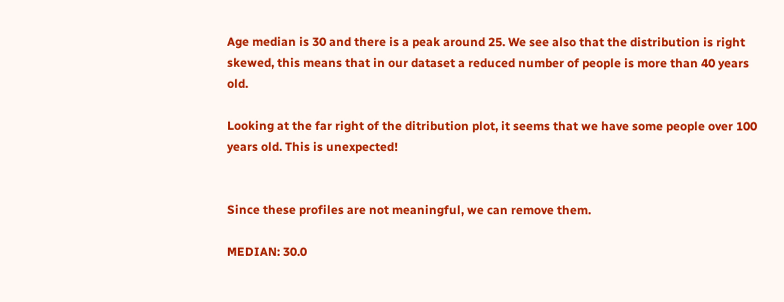Age median is 30 and there is a peak around 25. We see also that the distribution is right skewed, this means that in our dataset a reduced number of people is more than 40 years old.

Looking at the far right of the ditribution plot, it seems that we have some people over 100 years old. This is unexpected!


Since these profiles are not meaningful, we can remove them.

MEDIAN: 30.0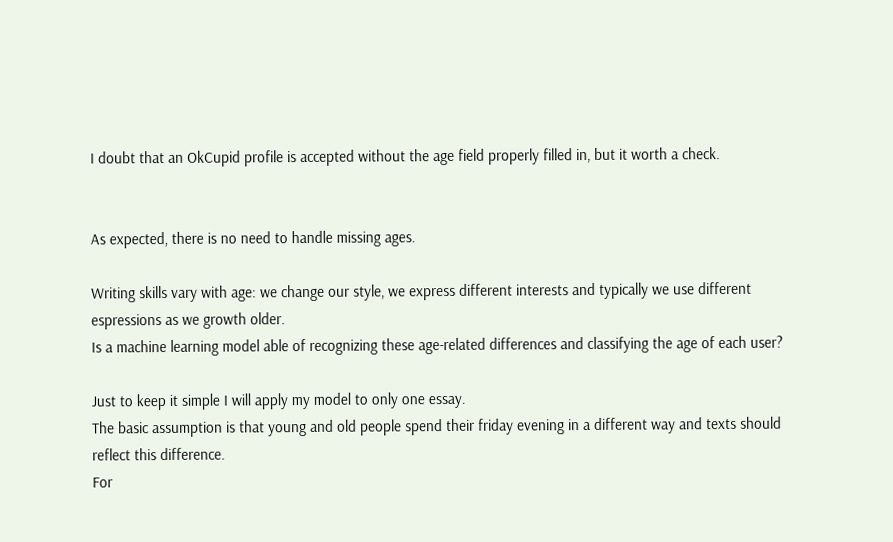I doubt that an OkCupid profile is accepted without the age field properly filled in, but it worth a check.


As expected, there is no need to handle missing ages.

Writing skills vary with age: we change our style, we express different interests and typically we use different espressions as we growth older.
Is a machine learning model able of recognizing these age-related differences and classifying the age of each user?

Just to keep it simple I will apply my model to only one essay.
The basic assumption is that young and old people spend their friday evening in a different way and texts should reflect this difference.
For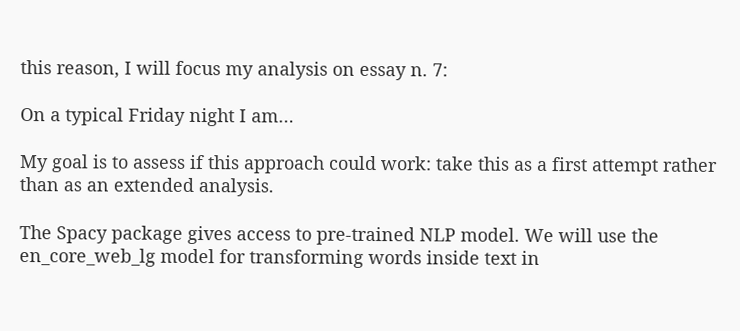this reason, I will focus my analysis on essay n. 7:

On a typical Friday night I am…

My goal is to assess if this approach could work: take this as a first attempt rather than as an extended analysis.

The Spacy package gives access to pre-trained NLP model. We will use the en_core_web_lg model for transforming words inside text in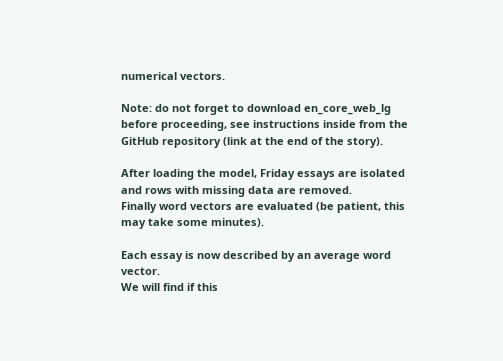numerical vectors.

Note: do not forget to download en_core_web_lg before proceeding, see instructions inside from the GitHub repository (link at the end of the story).

After loading the model, Friday essays are isolated and rows with missing data are removed.
Finally word vectors are evaluated (be patient, this may take some minutes).

Each essay is now described by an average word vector.
We will find if this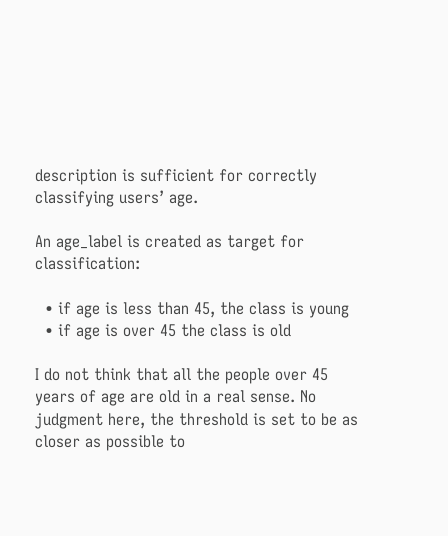description is sufficient for correctly classifying users’ age.

An age_label is created as target for classification:

  • if age is less than 45, the class is young
  • if age is over 45 the class is old

I do not think that all the people over 45 years of age are old in a real sense. No judgment here, the threshold is set to be as closer as possible to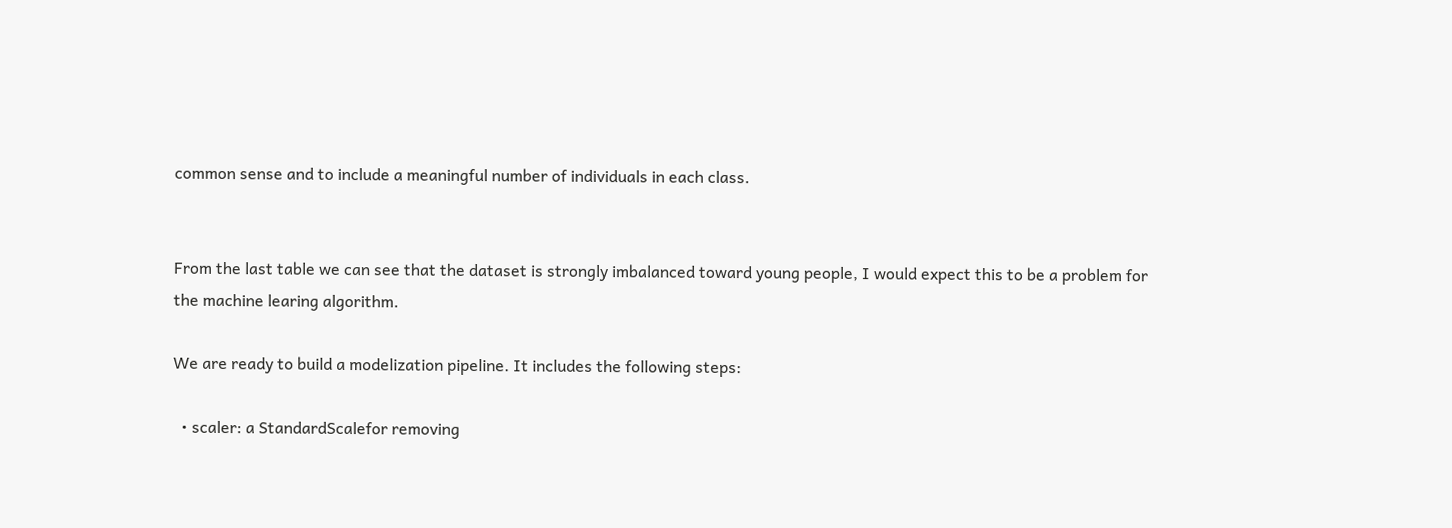common sense and to include a meaningful number of individuals in each class.


From the last table we can see that the dataset is strongly imbalanced toward young people, I would expect this to be a problem for the machine learing algorithm.

We are ready to build a modelization pipeline. It includes the following steps:

  • scaler: a StandardScalefor removing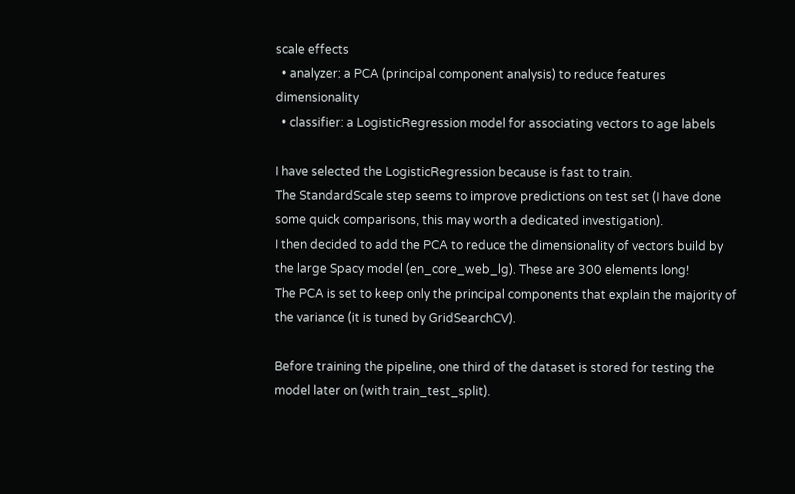scale effects
  • analyzer: a PCA (principal component analysis) to reduce features dimensionality
  • classifier: a LogisticRegression model for associating vectors to age labels

I have selected the LogisticRegression because is fast to train.
The StandardScale step seems to improve predictions on test set (I have done some quick comparisons, this may worth a dedicated investigation).
I then decided to add the PCA to reduce the dimensionality of vectors build by the large Spacy model (en_core_web_lg). These are 300 elements long!
The PCA is set to keep only the principal components that explain the majority of the variance (it is tuned by GridSearchCV).

Before training the pipeline, one third of the dataset is stored for testing the model later on (with train_test_split).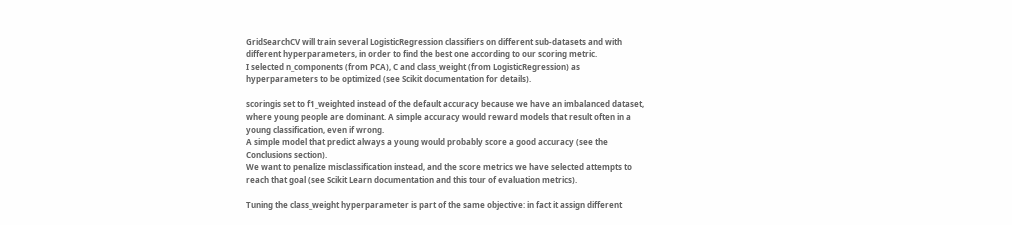GridSearchCV will train several LogisticRegression classifiers on different sub-datasets and with different hyperparameters, in order to find the best one according to our scoring metric.
I selected n_components (from PCA), C and class_weight (from LogisticRegression) as hyperparameters to be optimized (see Scikit documentation for details).

scoringis set to f1_weighted instead of the default accuracy because we have an imbalanced dataset, where young people are dominant. A simple accuracy would reward models that result often in a young classification, even if wrong.
A simple model that predict always a young would probably score a good accuracy (see the Conclusions section).
We want to penalize misclassification instead, and the score metrics we have selected attempts to reach that goal (see Scikit Learn documentation and this tour of evaluation metrics).

Tuning the class_weight hyperparameter is part of the same objective: in fact it assign different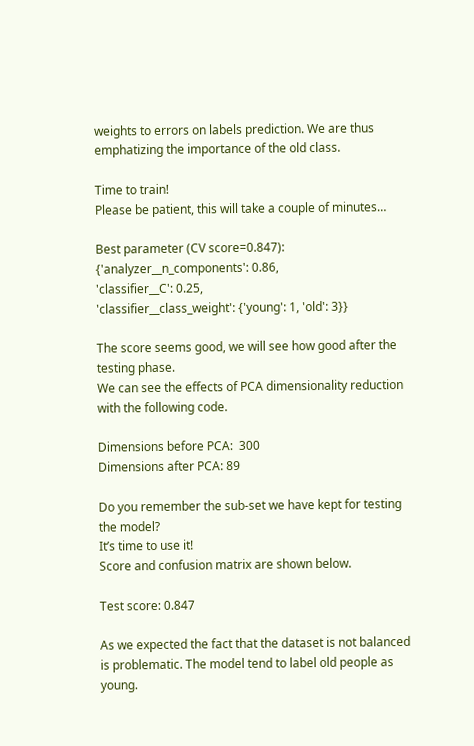weights to errors on labels prediction. We are thus emphatizing the importance of the old class.

Time to train!
Please be patient, this will take a couple of minutes…

Best parameter (CV score=0.847):
{'analyzer__n_components': 0.86,
'classifier__C': 0.25,
'classifier__class_weight': {'young': 1, 'old': 3}}

The score seems good, we will see how good after the testing phase.
We can see the effects of PCA dimensionality reduction with the following code.

Dimensions before PCA:  300
Dimensions after PCA: 89

Do you remember the sub-set we have kept for testing the model?
It’s time to use it!
Score and confusion matrix are shown below.

Test score: 0.847

As we expected the fact that the dataset is not balanced is problematic. The model tend to label old people as young.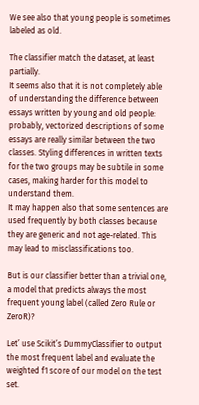We see also that young people is sometimes labeled as old.

The classifier match the dataset, at least partially.
It seems also that it is not completely able of understanding the difference between essays written by young and old people: probably, vectorized descriptions of some essays are really similar between the two classes. Styling differences in written texts for the two groups may be subtile in some cases, making harder for this model to understand them.
It may happen also that some sentences are used frequently by both classes because they are generic and not age-related. This may lead to misclassifications too.

But is our classifier better than a trivial one, a model that predicts always the most frequent young label (called Zero Rule or ZeroR)?

Let’ use Scikit’s DummyClassifier to output the most frequent label and evaluate the weighted f1 score of our model on the test set.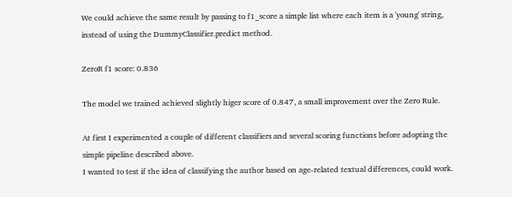We could achieve the same result by passing to f1_score a simple list where each item is a 'young' string, instead of using the DummyClassifier.predict method.

ZeroR f1 score: 0.836

The model we trained achieved slightly higer score of 0.847, a small improvement over the Zero Rule.

At first I experimented a couple of different classifiers and several scoring functions before adopting the simple pipeline described above.
I wanted to test if the idea of classifying the author based on age-related textual differences, could work.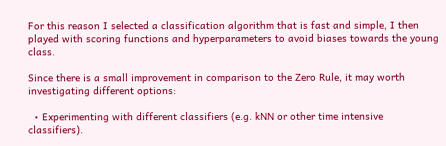For this reason I selected a classification algorithm that is fast and simple, I then played with scoring functions and hyperparameters to avoid biases towards the young class.

Since there is a small improvement in comparison to the Zero Rule, it may worth investigating different options:

  • Experimenting with different classifiers (e.g. kNN or other time intensive classifiers).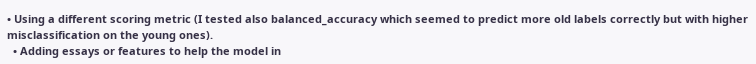• Using a different scoring metric (I tested also balanced_accuracy which seemed to predict more old labels correctly but with higher misclassification on the young ones).
  • Adding essays or features to help the model in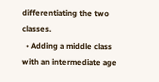differentiating the two classes.
  • Adding a middle class with an intermediate age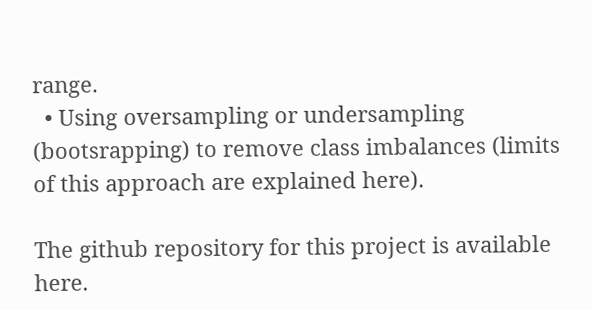range.
  • Using oversampling or undersampling (bootsrapping) to remove class imbalances (limits of this approach are explained here).

The github repository for this project is available here.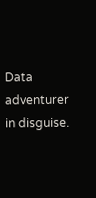Data adventurer in disguise.